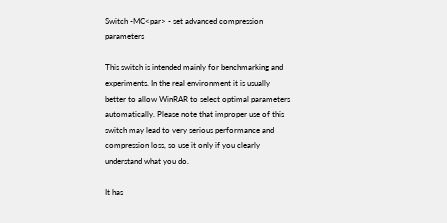Switch -MC<par> - set advanced compression parameters

This switch is intended mainly for benchmarking and experiments. In the real environment it is usually better to allow WinRAR to select optimal parameters automatically. Please note that improper use of this switch may lead to very serious performance and compression loss, so use it only if you clearly understand what you do.

It has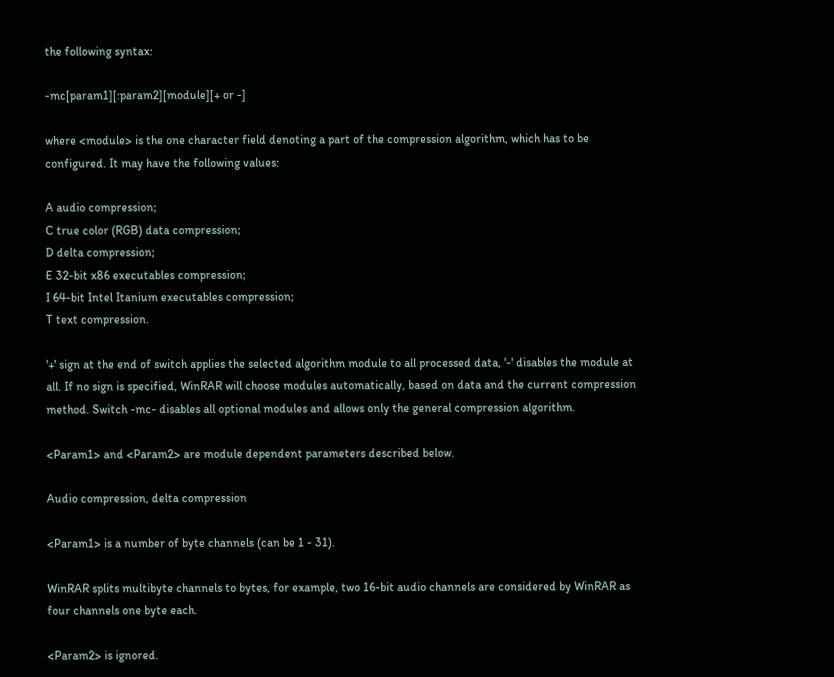the following syntax:

-mc[param1][:param2][module][+ or -]

where <module> is the one character field denoting a part of the compression algorithm, which has to be configured. It may have the following values:

A audio compression;
C true color (RGB) data compression;
D delta compression;
E 32-bit x86 executables compression;
I 64-bit Intel Itanium executables compression;
T text compression.

'+' sign at the end of switch applies the selected algorithm module to all processed data, '-' disables the module at all. If no sign is specified, WinRAR will choose modules automatically, based on data and the current compression method. Switch -mc- disables all optional modules and allows only the general compression algorithm.

<Param1> and <Param2> are module dependent parameters described below.

Audio compression, delta compression

<Param1> is a number of byte channels (can be 1 - 31).

WinRAR splits multibyte channels to bytes, for example, two 16-bit audio channels are considered by WinRAR as four channels one byte each.

<Param2> is ignored.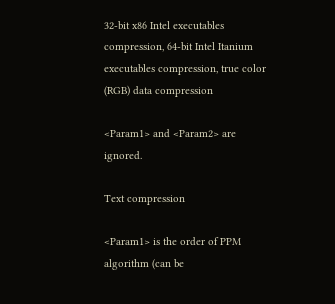32-bit x86 Intel executables compression, 64-bit Intel Itanium executables compression, true color (RGB) data compression

<Param1> and <Param2> are ignored.

Text compression

<Param1> is the order of PPM algorithm (can be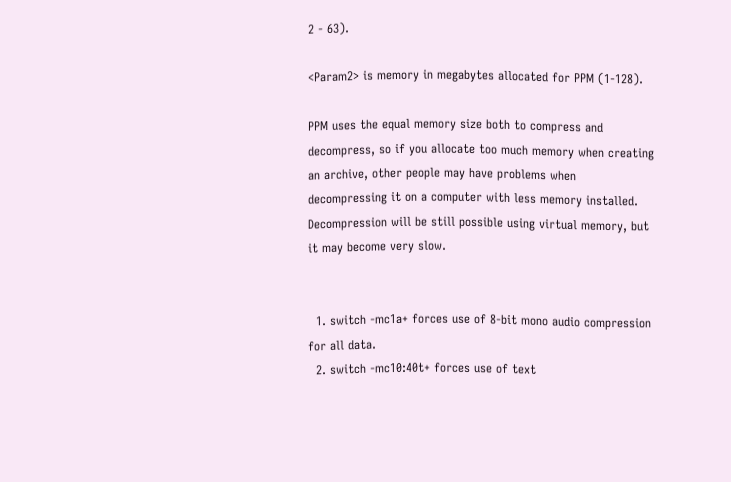2 - 63).

<Param2> is memory in megabytes allocated for PPM (1-128).

PPM uses the equal memory size both to compress and decompress, so if you allocate too much memory when creating an archive, other people may have problems when decompressing it on a computer with less memory installed. Decompression will be still possible using virtual memory, but it may become very slow.


  1. switch -mc1a+ forces use of 8-bit mono audio compression for all data.
  2. switch -mc10:40t+ forces use of text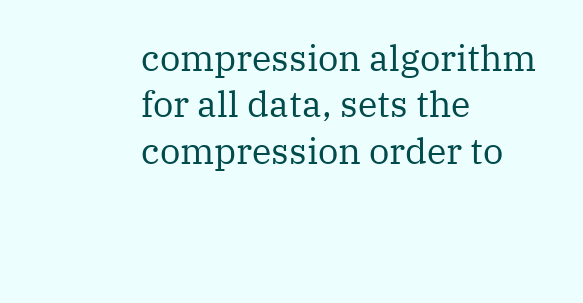compression algorithm for all data, sets the compression order to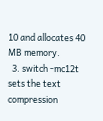10 and allocates 40 MB memory.
  3. switch -mc12t sets the text compression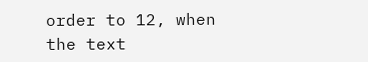order to 12, when the text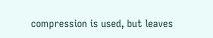compression is used, but leaves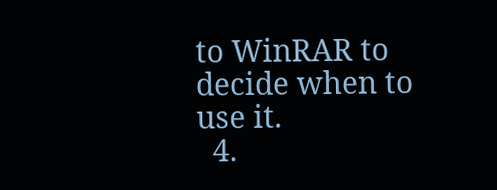to WinRAR to decide when to use it.
  4.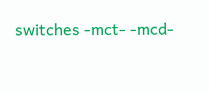switches -mct- -mcd-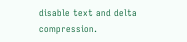disable text and delta compression.